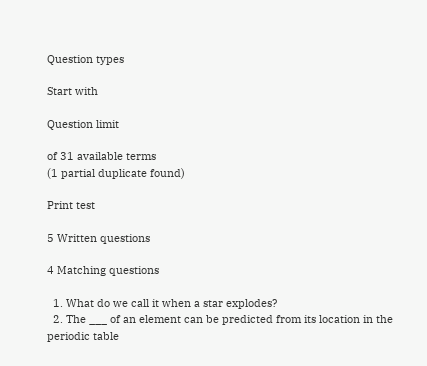Question types

Start with

Question limit

of 31 available terms
(1 partial duplicate found)

Print test

5 Written questions

4 Matching questions

  1. What do we call it when a star explodes?
  2. The ___ of an element can be predicted from its location in the periodic table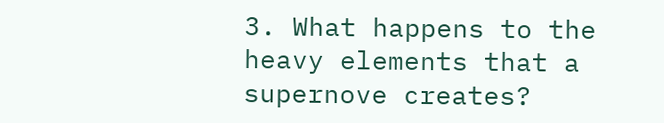3. What happens to the heavy elements that a supernove creates?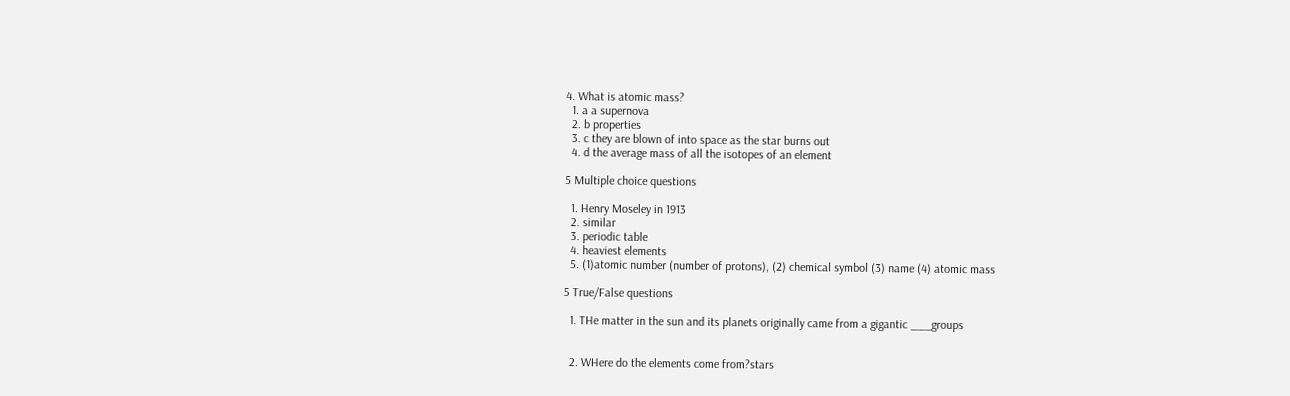4. What is atomic mass?
  1. a a supernova
  2. b properties
  3. c they are blown of into space as the star burns out
  4. d the average mass of all the isotopes of an element

5 Multiple choice questions

  1. Henry Moseley in 1913
  2. similar
  3. periodic table
  4. heaviest elements
  5. (1)atomic number (number of protons), (2) chemical symbol (3) name (4) atomic mass

5 True/False questions

  1. THe matter in the sun and its planets originally came from a gigantic ___groups


  2. WHere do the elements come from?stars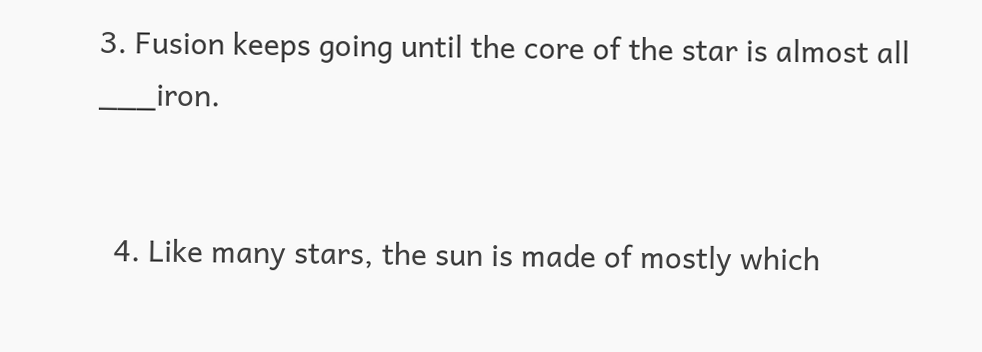3. Fusion keeps going until the core of the star is almost all ___iron.


  4. Like many stars, the sun is made of mostly which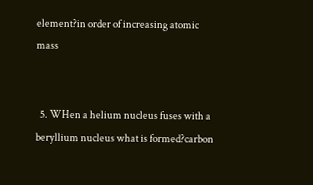element?in order of increasing atomic mass


  5. WHen a helium nucleus fuses with a beryllium nucleus what is formed?carbon